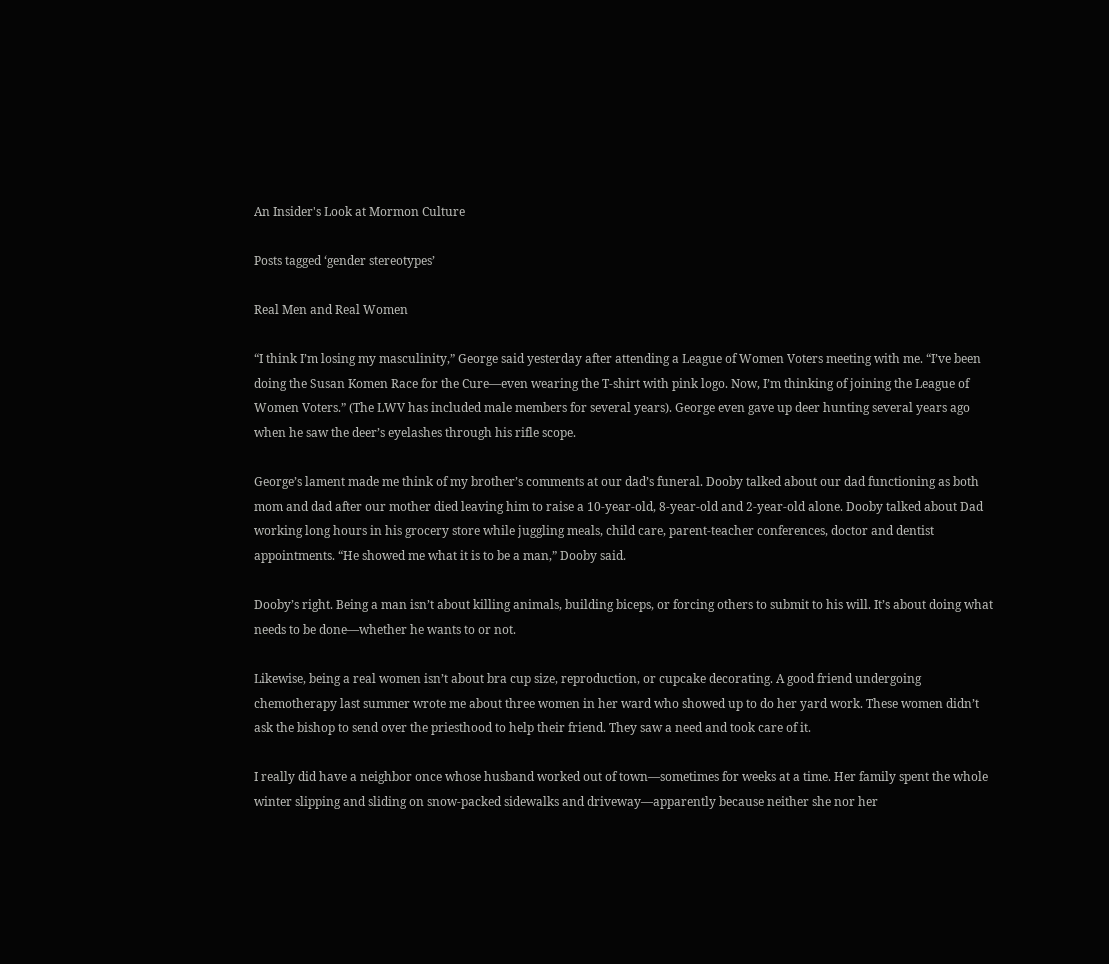An Insider's Look at Mormon Culture

Posts tagged ‘gender stereotypes’

Real Men and Real Women

“I think I’m losing my masculinity,” George said yesterday after attending a League of Women Voters meeting with me. “I’ve been doing the Susan Komen Race for the Cure—even wearing the T-shirt with pink logo. Now, I’m thinking of joining the League of Women Voters.” (The LWV has included male members for several years). George even gave up deer hunting several years ago when he saw the deer’s eyelashes through his rifle scope.

George’s lament made me think of my brother’s comments at our dad’s funeral. Dooby talked about our dad functioning as both mom and dad after our mother died leaving him to raise a 10-year-old, 8-year-old and 2-year-old alone. Dooby talked about Dad working long hours in his grocery store while juggling meals, child care, parent-teacher conferences, doctor and dentist appointments. “He showed me what it is to be a man,” Dooby said.

Dooby’s right. Being a man isn’t about killing animals, building biceps, or forcing others to submit to his will. It’s about doing what needs to be done—whether he wants to or not.

Likewise, being a real women isn’t about bra cup size, reproduction, or cupcake decorating. A good friend undergoing chemotherapy last summer wrote me about three women in her ward who showed up to do her yard work. These women didn’t ask the bishop to send over the priesthood to help their friend. They saw a need and took care of it.

I really did have a neighbor once whose husband worked out of town—sometimes for weeks at a time. Her family spent the whole winter slipping and sliding on snow-packed sidewalks and driveway—apparently because neither she nor her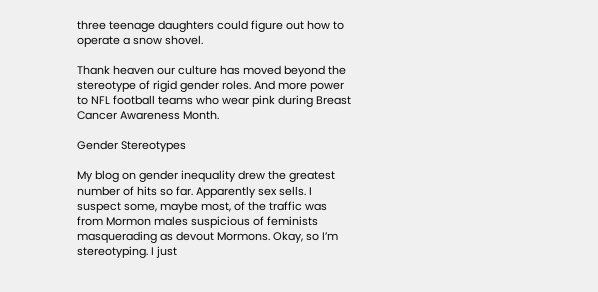three teenage daughters could figure out how to operate a snow shovel.

Thank heaven our culture has moved beyond the stereotype of rigid gender roles. And more power to NFL football teams who wear pink during Breast Cancer Awareness Month.

Gender Stereotypes

My blog on gender inequality drew the greatest number of hits so far. Apparently sex sells. I suspect some, maybe most, of the traffic was from Mormon males suspicious of feminists  masquerading as devout Mormons. Okay, so I’m stereotyping. I just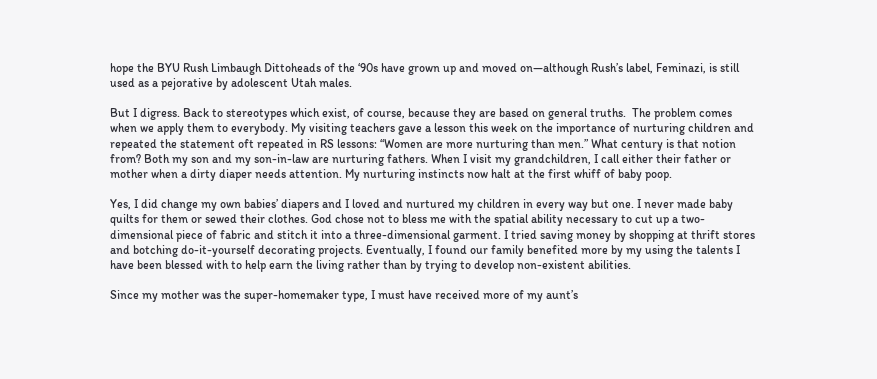hope the BYU Rush Limbaugh Dittoheads of the ‘90s have grown up and moved on—although Rush’s label, Feminazi, is still used as a pejorative by adolescent Utah males.

But I digress. Back to stereotypes which exist, of course, because they are based on general truths.  The problem comes when we apply them to everybody. My visiting teachers gave a lesson this week on the importance of nurturing children and repeated the statement oft repeated in RS lessons: “Women are more nurturing than men.” What century is that notion from? Both my son and my son-in-law are nurturing fathers. When I visit my grandchildren, I call either their father or mother when a dirty diaper needs attention. My nurturing instincts now halt at the first whiff of baby poop.

Yes, I did change my own babies’ diapers and I loved and nurtured my children in every way but one. I never made baby quilts for them or sewed their clothes. God chose not to bless me with the spatial ability necessary to cut up a two-dimensional piece of fabric and stitch it into a three-dimensional garment. I tried saving money by shopping at thrift stores and botching do-it-yourself decorating projects. Eventually, I found our family benefited more by my using the talents I have been blessed with to help earn the living rather than by trying to develop non-existent abilities.

Since my mother was the super-homemaker type, I must have received more of my aunt’s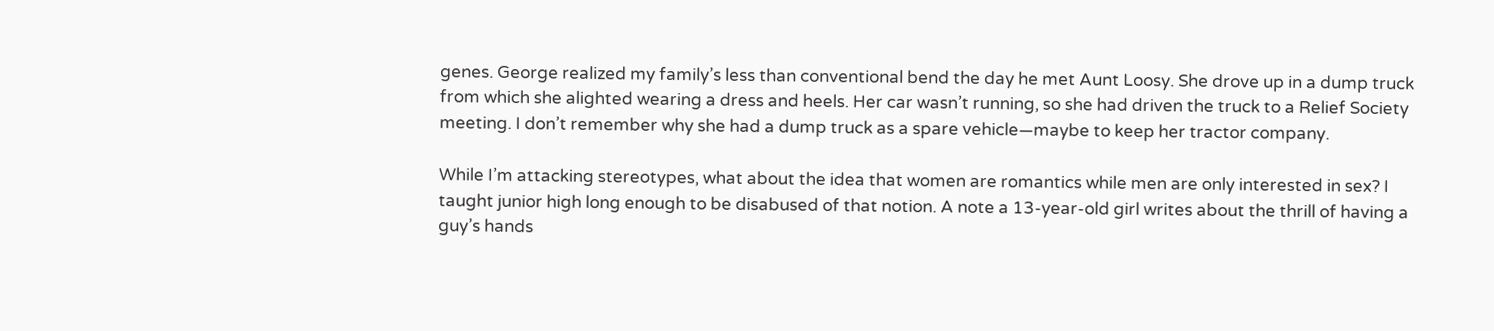genes. George realized my family’s less than conventional bend the day he met Aunt Loosy. She drove up in a dump truck from which she alighted wearing a dress and heels. Her car wasn’t running, so she had driven the truck to a Relief Society meeting. I don’t remember why she had a dump truck as a spare vehicle—maybe to keep her tractor company.

While I’m attacking stereotypes, what about the idea that women are romantics while men are only interested in sex? I taught junior high long enough to be disabused of that notion. A note a 13-year-old girl writes about the thrill of having a guy’s hands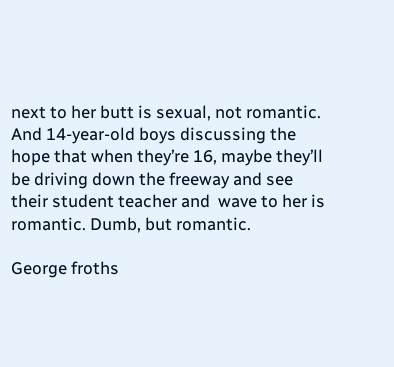next to her butt is sexual, not romantic. And 14-year-old boys discussing the hope that when they’re 16, maybe they’ll be driving down the freeway and see their student teacher and  wave to her is romantic. Dumb, but romantic.

George froths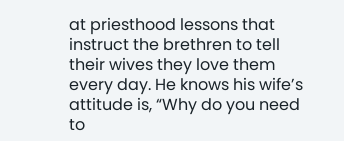at priesthood lessons that instruct the brethren to tell their wives they love them every day. He knows his wife’s attitude is, “Why do you need to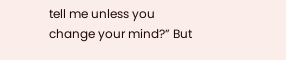tell me unless you change your mind?” But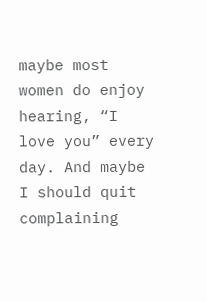maybe most women do enjoy hearing, “I love you” every day. And maybe I should quit complaining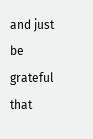and just be grateful that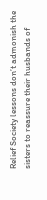Relief Society lessons don’t admonish the sisters to reassure their husbands of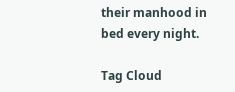their manhood in bed every night.

Tag Cloud